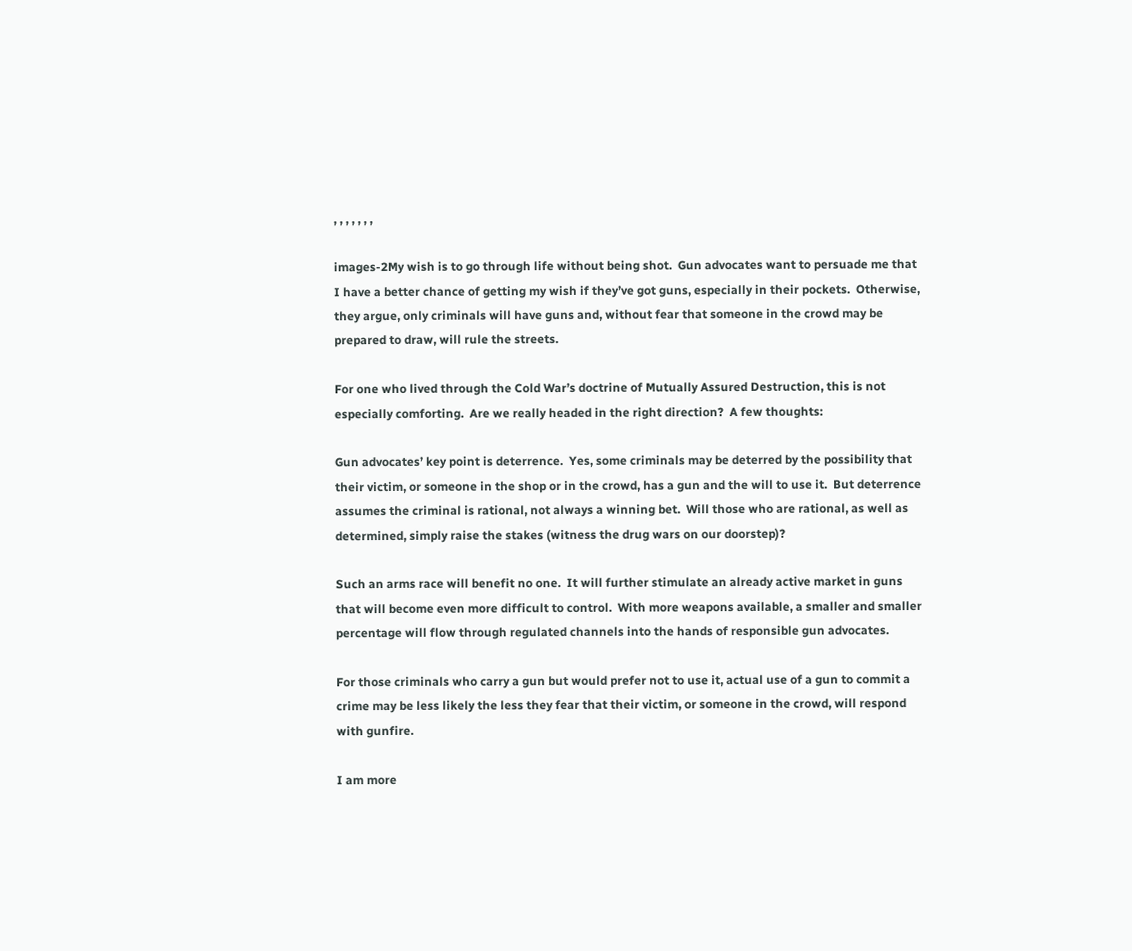, , , , , , ,

images-2My wish is to go through life without being shot.  Gun advocates want to persuade me that I have a better chance of getting my wish if they’ve got guns, especially in their pockets.  Otherwise, they argue, only criminals will have guns and, without fear that someone in the crowd may be prepared to draw, will rule the streets.

For one who lived through the Cold War’s doctrine of Mutually Assured Destruction, this is not especially comforting.  Are we really headed in the right direction?  A few thoughts:

Gun advocates’ key point is deterrence.  Yes, some criminals may be deterred by the possibility that their victim, or someone in the shop or in the crowd, has a gun and the will to use it.  But deterrence assumes the criminal is rational, not always a winning bet.  Will those who are rational, as well as determined, simply raise the stakes (witness the drug wars on our doorstep)?

Such an arms race will benefit no one.  It will further stimulate an already active market in guns that will become even more difficult to control.  With more weapons available, a smaller and smaller percentage will flow through regulated channels into the hands of responsible gun advocates.

For those criminals who carry a gun but would prefer not to use it, actual use of a gun to commit a crime may be less likely the less they fear that their victim, or someone in the crowd, will respond with gunfire.

I am more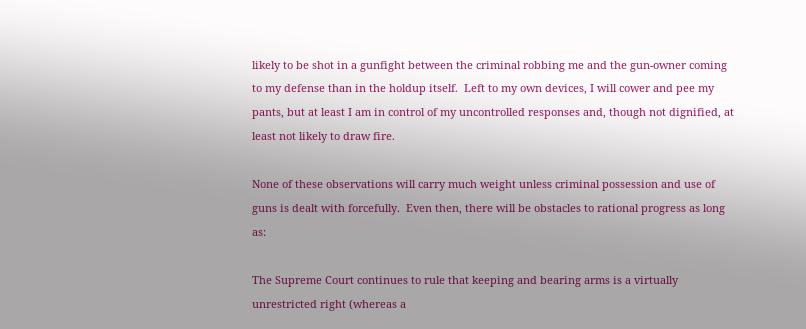likely to be shot in a gunfight between the criminal robbing me and the gun-owner coming to my defense than in the holdup itself.  Left to my own devices, I will cower and pee my pants, but at least I am in control of my uncontrolled responses and, though not dignified, at least not likely to draw fire.

None of these observations will carry much weight unless criminal possession and use of guns is dealt with forcefully.  Even then, there will be obstacles to rational progress as long as:

The Supreme Court continues to rule that keeping and bearing arms is a virtually unrestricted right (whereas a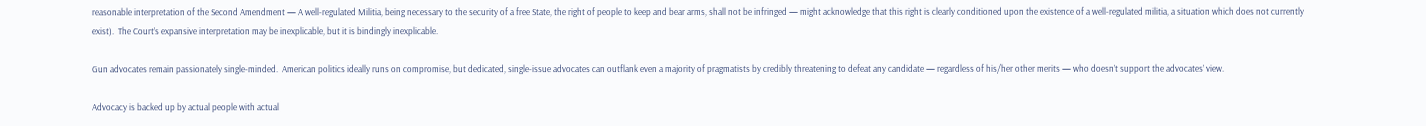reasonable interpretation of the Second Amendment — A well-regulated Militia, being necessary to the security of a free State, the right of people to keep and bear arms, shall not be infringed — might acknowledge that this right is clearly conditioned upon the existence of a well-regulated militia, a situation which does not currently exist).  The Court’s expansive interpretation may be inexplicable, but it is bindingly inexplicable.

Gun advocates remain passionately single-minded.  American politics ideally runs on compromise, but dedicated, single-issue advocates can outflank even a majority of pragmatists by credibly threatening to defeat any candidate — regardless of his/her other merits — who doesn’t support the advocates’ view.

Advocacy is backed up by actual people with actual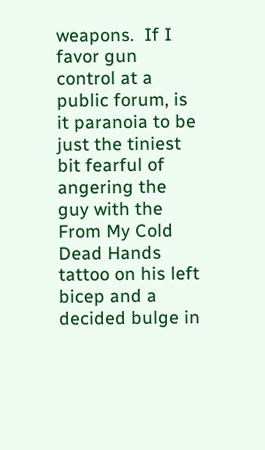weapons.  If I favor gun control at a public forum, is it paranoia to be just the tiniest bit fearful of angering the guy with the From My Cold Dead Hands tattoo on his left bicep and a decided bulge in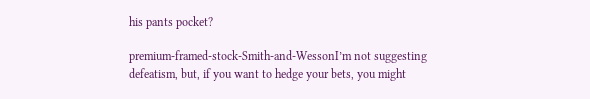his pants pocket?

premium-framed-stock-Smith-and-WessonI’m not suggesting defeatism, but, if you want to hedge your bets, you might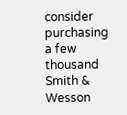consider purchasing a few thousand Smith & Wesson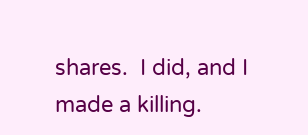shares.  I did, and I made a killing.